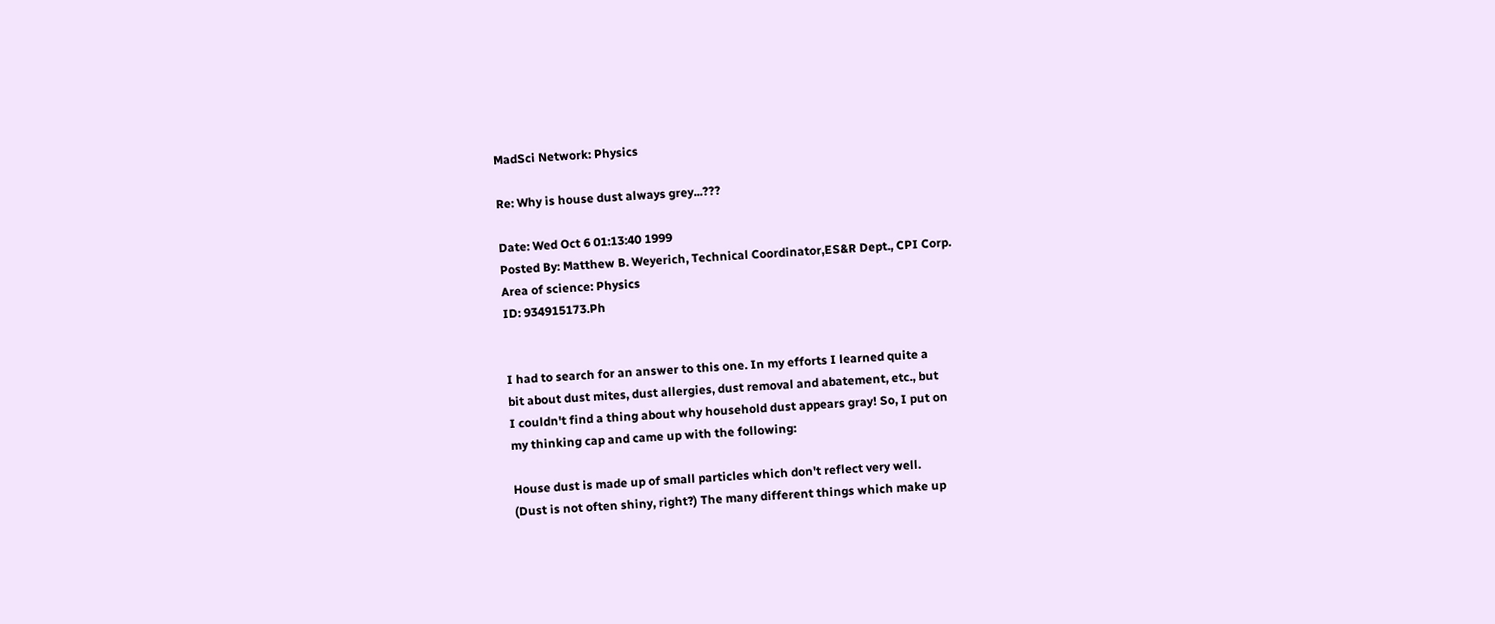MadSci Network: Physics

Re: Why is house dust always grey...???

Date: Wed Oct 6 01:13:40 1999
Posted By: Matthew B. Weyerich, Technical Coordinator,ES&R Dept., CPI Corp.
Area of science: Physics
ID: 934915173.Ph


I had to search for an answer to this one. In my efforts I learned quite a
bit about dust mites, dust allergies, dust removal and abatement, etc., but
I couldn't find a thing about why household dust appears gray! So, I put on
my thinking cap and came up with the following:

House dust is made up of small particles which don't reflect very well.
(Dust is not often shiny, right?) The many different things which make up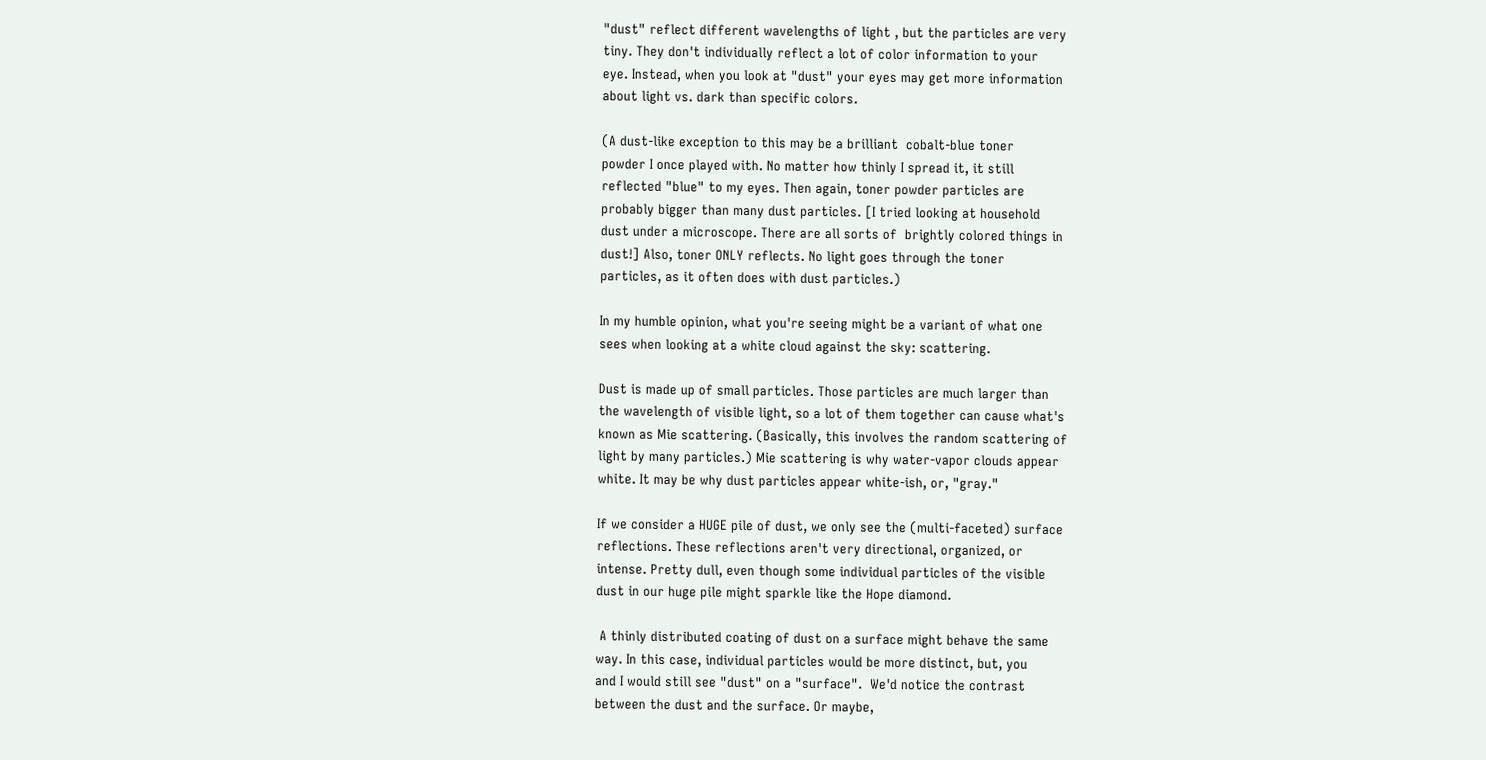"dust" reflect different wavelengths of light , but the particles are very
tiny. They don't individually reflect a lot of color information to your
eye. Instead, when you look at "dust" your eyes may get more information
about light vs. dark than specific colors.

(A dust-like exception to this may be a brilliant  cobalt-blue toner
powder I once played with. No matter how thinly I spread it, it still
reflected "blue" to my eyes. Then again, toner powder particles are
probably bigger than many dust particles. [I tried looking at household
dust under a microscope. There are all sorts of  brightly colored things in
dust!] Also, toner ONLY reflects. No light goes through the toner
particles, as it often does with dust particles.)

In my humble opinion, what you're seeing might be a variant of what one
sees when looking at a white cloud against the sky: scattering.

Dust is made up of small particles. Those particles are much larger than
the wavelength of visible light, so a lot of them together can cause what's
known as Mie scattering. (Basically, this involves the random scattering of
light by many particles.) Mie scattering is why water-vapor clouds appear
white. It may be why dust particles appear white-ish, or, "gray."

If we consider a HUGE pile of dust, we only see the (multi-faceted) surface
reflections. These reflections aren't very directional, organized, or
intense. Pretty dull, even though some individual particles of the visible
dust in our huge pile might sparkle like the Hope diamond.

 A thinly distributed coating of dust on a surface might behave the same
way. In this case, individual particles would be more distinct, but, you
and I would still see "dust" on a "surface".  We'd notice the contrast
between the dust and the surface. Or maybe,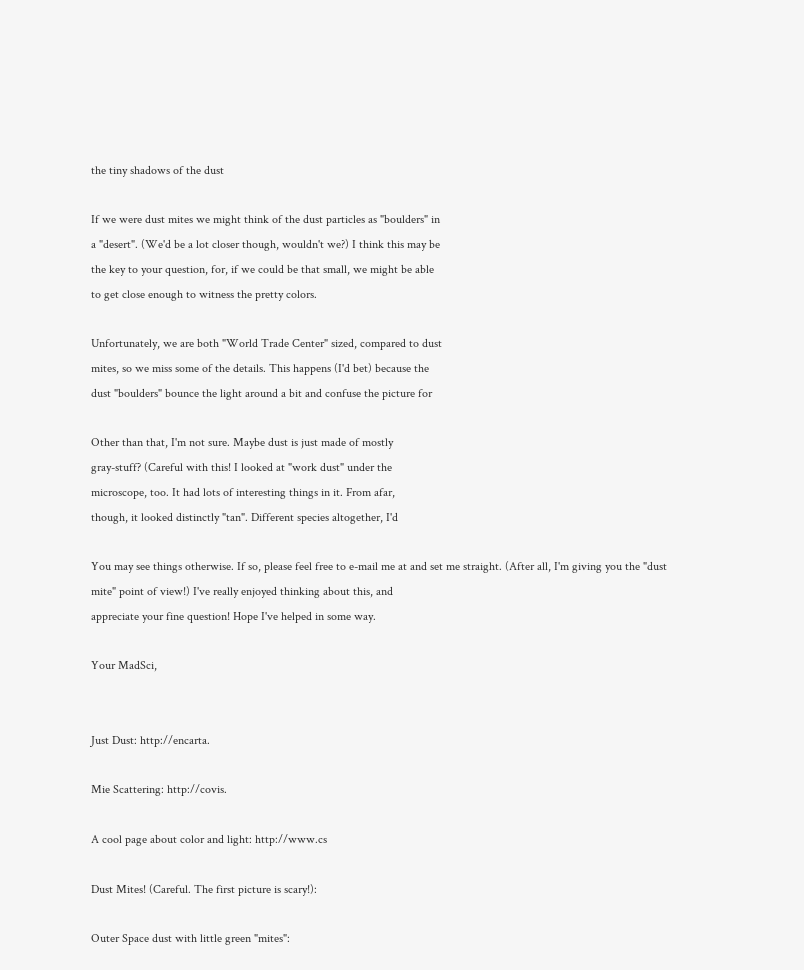the tiny shadows of the dust

If we were dust mites we might think of the dust particles as "boulders" in
a "desert". (We'd be a lot closer though, wouldn't we?) I think this may be
the key to your question, for, if we could be that small, we might be able
to get close enough to witness the pretty colors.

Unfortunately, we are both "World Trade Center" sized, compared to dust
mites, so we miss some of the details. This happens (I'd bet) because the
dust "boulders" bounce the light around a bit and confuse the picture for

Other than that, I'm not sure. Maybe dust is just made of mostly
gray-stuff? (Careful with this! I looked at "work dust" under the
microscope, too. It had lots of interesting things in it. From afar,
though, it looked distinctly "tan". Different species altogether, I'd

You may see things otherwise. If so, please feel free to e-mail me at and set me straight. (After all, I'm giving you the "dust
mite" point of view!) I've really enjoyed thinking about this, and
appreciate your fine question! Hope I've helped in some way.

Your MadSci,


Just Dust: http://encarta.

Mie Scattering: http://covis.

A cool page about color and light: http://www.cs

Dust Mites! (Careful. The first picture is scary!):

Outer Space dust with little green "mites":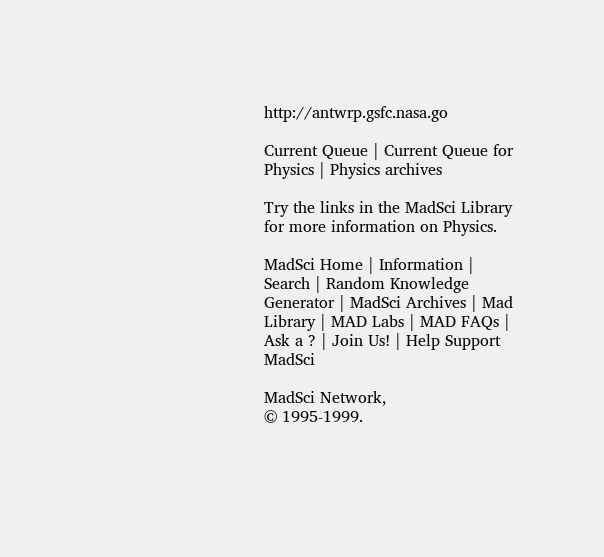http://antwrp.gsfc.nasa.go

Current Queue | Current Queue for Physics | Physics archives

Try the links in the MadSci Library for more information on Physics.

MadSci Home | Information | Search | Random Knowledge Generator | MadSci Archives | Mad Library | MAD Labs | MAD FAQs | Ask a ? | Join Us! | Help Support MadSci

MadSci Network,
© 1995-1999.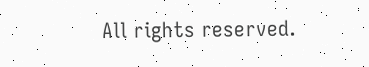All rights reserved.